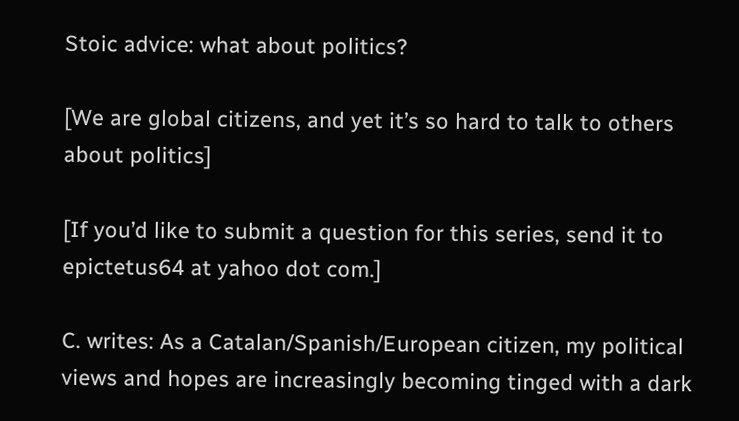Stoic advice: what about politics?

[We are global citizens, and yet it’s so hard to talk to others about politics]

[If you’d like to submit a question for this series, send it to epictetus64 at yahoo dot com.]

C. writes: As a Catalan/Spanish/European citizen, my political views and hopes are increasingly becoming tinged with a dark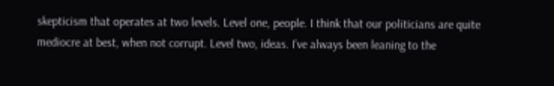skepticism that operates at two levels. Level one, people. I think that our politicians are quite mediocre at best, when not corrupt. Level two, ideas. I’ve always been leaning to the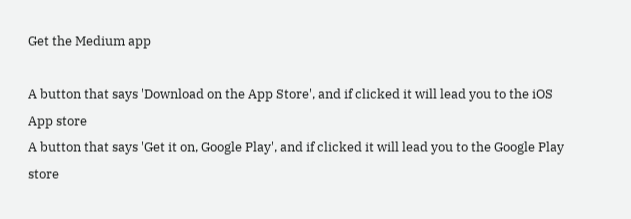Get the Medium app

A button that says 'Download on the App Store', and if clicked it will lead you to the iOS App store
A button that says 'Get it on, Google Play', and if clicked it will lead you to the Google Play store